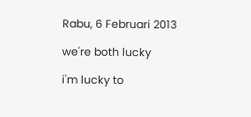Rabu, 6 Februari 2013

we're both lucky

i'm lucky to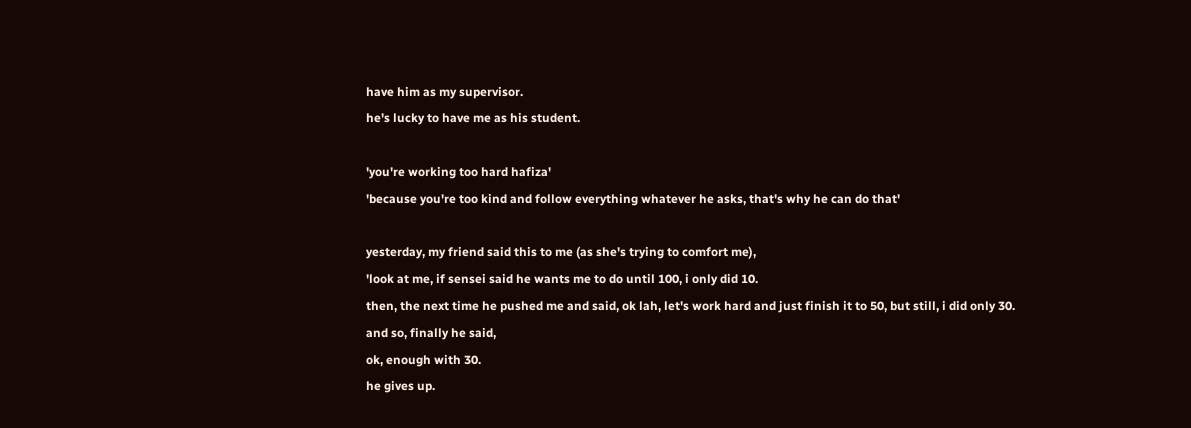have him as my supervisor.
he's lucky to have me as his student.

'you're working too hard hafiza'
'because you're too kind and follow everything whatever he asks, that's why he can do that'

yesterday, my friend said this to me (as she's trying to comfort me),
'look at me, if sensei said he wants me to do until 100, i only did 10.
then, the next time he pushed me and said, ok lah, let's work hard and just finish it to 50, but still, i did only 30.
and so, finally he said,
ok, enough with 30.
he gives up.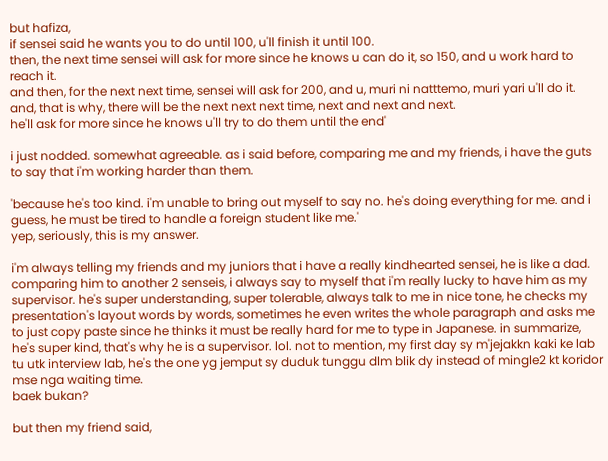but hafiza,
if sensei said he wants you to do until 100, u'll finish it until 100.
then, the next time sensei will ask for more since he knows u can do it, so 150, and u work hard to reach it.
and then, for the next next time, sensei will ask for 200, and u, muri ni natttemo, muri yari u'll do it.
and, that is why, there will be the next next next time, next and next and next.
he'll ask for more since he knows u'll try to do them until the end'

i just nodded. somewhat agreeable. as i said before, comparing me and my friends, i have the guts to say that i'm working harder than them.

'because he's too kind. i'm unable to bring out myself to say no. he's doing everything for me. and i guess, he must be tired to handle a foreign student like me.'
yep, seriously, this is my answer.

i'm always telling my friends and my juniors that i have a really kindhearted sensei, he is like a dad. comparing him to another 2 senseis, i always say to myself that i'm really lucky to have him as my supervisor. he's super understanding, super tolerable, always talk to me in nice tone, he checks my presentation's layout words by words, sometimes he even writes the whole paragraph and asks me to just copy paste since he thinks it must be really hard for me to type in Japanese. in summarize, he's super kind, that's why he is a supervisor. lol. not to mention, my first day sy m'jejakkn kaki ke lab tu utk interview lab, he's the one yg jemput sy duduk tunggu dlm blik dy instead of mingle2 kt koridor mse nga waiting time.
baek bukan?

but then my friend said,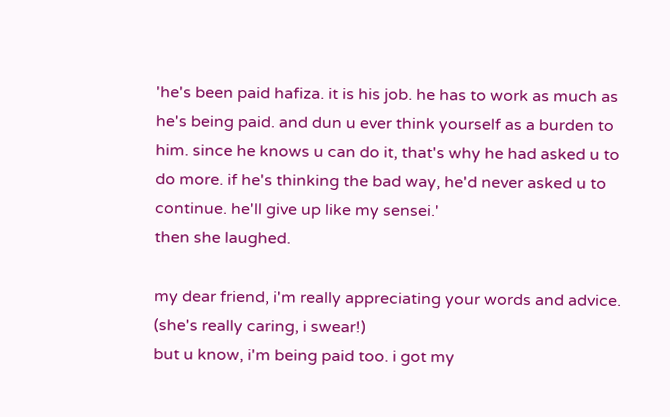'he's been paid hafiza. it is his job. he has to work as much as he's being paid. and dun u ever think yourself as a burden to him. since he knows u can do it, that's why he had asked u to do more. if he's thinking the bad way, he'd never asked u to continue. he'll give up like my sensei.'
then she laughed.

my dear friend, i'm really appreciating your words and advice. (she's really caring, i swear!)
but u know, i'm being paid too. i got my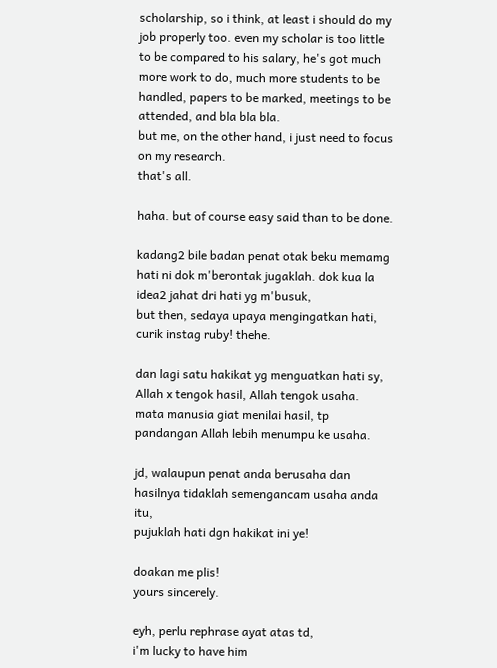scholarship, so i think, at least i should do my job properly too. even my scholar is too little to be compared to his salary, he's got much more work to do, much more students to be handled, papers to be marked, meetings to be attended, and bla bla bla.
but me, on the other hand, i just need to focus on my research.
that's all.

haha. but of course easy said than to be done.

kadang2 bile badan penat otak beku memamg hati ni dok m'berontak jugaklah. dok kua la idea2 jahat dri hati yg m'busuk,
but then, sedaya upaya mengingatkan hati,
curik instag ruby! thehe.

dan lagi satu hakikat yg menguatkan hati sy,
Allah x tengok hasil, Allah tengok usaha.
mata manusia giat menilai hasil, tp pandangan Allah lebih menumpu ke usaha.

jd, walaupun penat anda berusaha dan hasilnya tidaklah semengancam usaha anda itu,
pujuklah hati dgn hakikat ini ye!

doakan me plis!
yours sincerely.

eyh, perlu rephrase ayat atas td,
i'm lucky to have him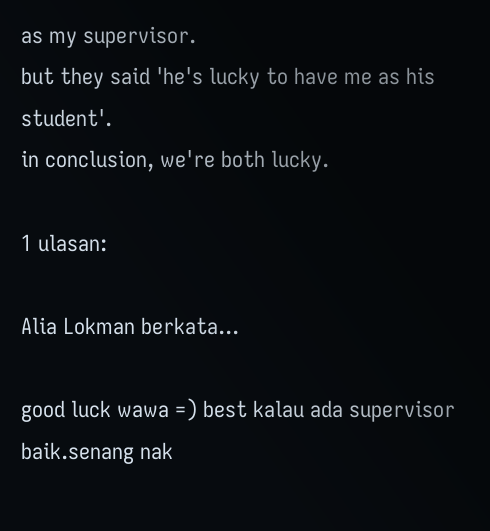as my supervisor.
but they said 'he's lucky to have me as his student'.
in conclusion, we're both lucky.

1 ulasan:

Alia Lokman berkata...

good luck wawa =) best kalau ada supervisor baik.senang nak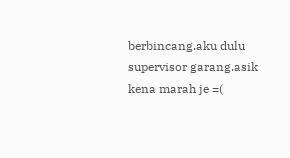berbincang.aku dulu supervisor garang.asik kena marah je =(